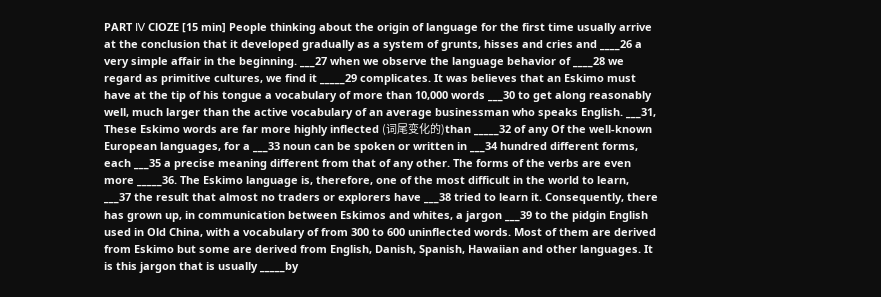PART Ⅳ ClOZE [15 min] People thinking about the origin of language for the first time usually arrive at the conclusion that it developed gradually as a system of grunts, hisses and cries and ____26 a very simple affair in the beginning. ___27 when we observe the language behavior of ____28 we regard as primitive cultures, we find it _____29 complicates. It was believes that an Eskimo must have at the tip of his tongue a vocabulary of more than 10,000 words ___30 to get along reasonably well, much larger than the active vocabulary of an average businessman who speaks English. ___31, These Eskimo words are far more highly inflected (词尾变化的)than _____32 of any Of the well-known European languages, for a ___33 noun can be spoken or written in ___34 hundred different forms, each ___35 a precise meaning different from that of any other. The forms of the verbs are even more _____36. The Eskimo language is, therefore, one of the most difficult in the world to learn, ___37 the result that almost no traders or explorers have ___38 tried to learn it. Consequently, there has grown up, in communication between Eskimos and whites, a jargon ___39 to the pidgin English used in Old China, with a vocabulary of from 300 to 600 uninflected words. Most of them are derived from Eskimo but some are derived from English, Danish, Spanish, Hawaiian and other languages. It is this jargon that is usually _____by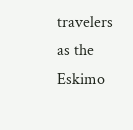travelers as the Eskimo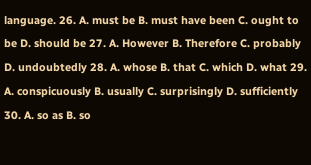language. 26. A. must be B. must have been C. ought to be D. should be 27. A. However B. Therefore C. probably D. undoubtedly 28. A. whose B. that C. which D. what 29. A. conspicuously B. usually C. surprisingly D. sufficiently 30. A. so as B. so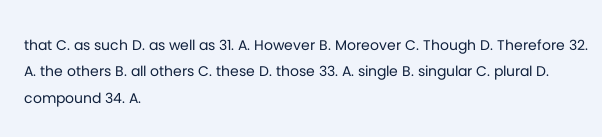that C. as such D. as well as 31. A. However B. Moreover C. Though D. Therefore 32. A. the others B. all others C. these D. those 33. A. single B. singular C. plural D. compound 34. A.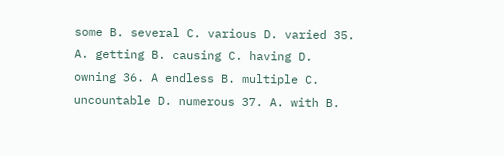some B. several C. various D. varied 35. A. getting B. causing C. having D. owning 36. A endless B. multiple C. uncountable D. numerous 37. A. with B.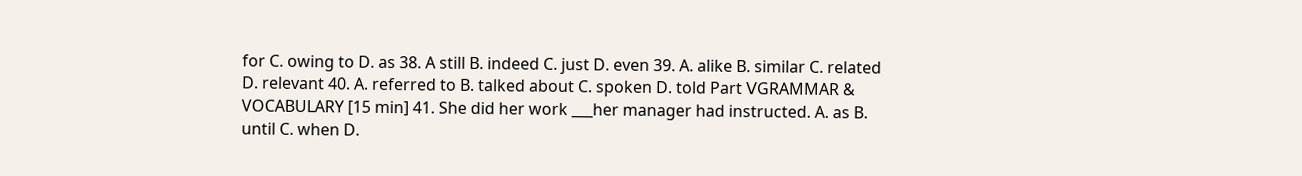for C. owing to D. as 38. A still B. indeed C. just D. even 39. A. alike B. similar C. related D. relevant 40. A. referred to B. talked about C. spoken D. told Part ⅤGRAMMAR & VOCABULARY [15 min] 41. She did her work ___her manager had instructed. A. as B. until C. when D.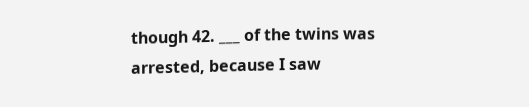though 42. ___ of the twins was arrested, because I saw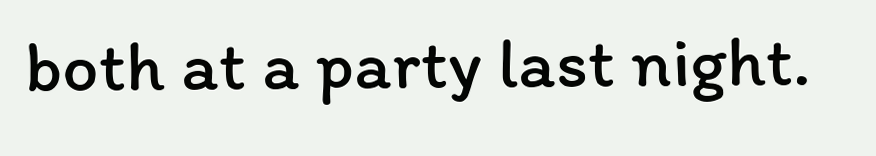both at a party last night.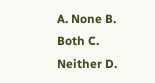A. None B. Both C. Neither D.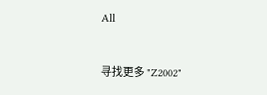All


寻找更多 "Z2002"